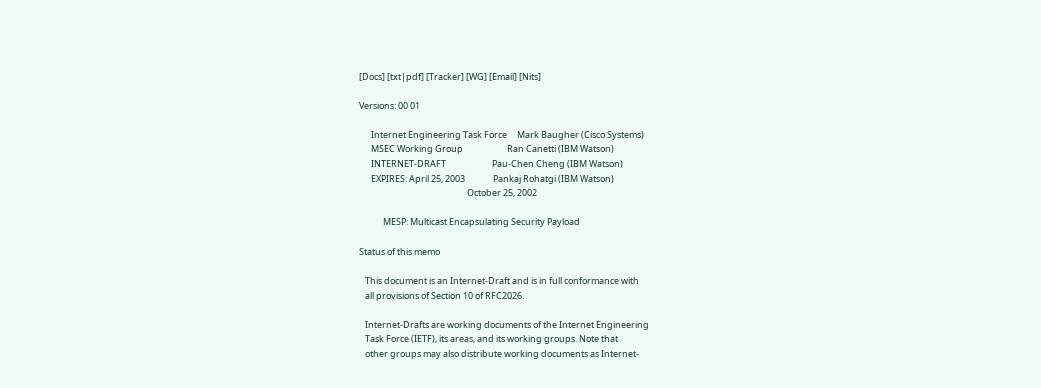[Docs] [txt|pdf] [Tracker] [WG] [Email] [Nits]

Versions: 00 01

      Internet Engineering Task Force     Mark Baugher (Cisco Systems)
      MSEC Working Group                      Ran Canetti (IBM Watson)
      INTERNET-DRAFT                       Pau-Chen Cheng (IBM Watson)
      EXPIRES: April 25, 2003              Pankaj Rohatgi (IBM Watson)
                                                      October 25, 2002

            MESP: Multicast Encapsulating Security Payload

Status of this memo

   This document is an Internet-Draft and is in full conformance with
   all provisions of Section 10 of RFC2026.

   Internet-Drafts are working documents of the Internet Engineering
   Task Force (IETF), its areas, and its working groups. Note that
   other groups may also distribute working documents as Internet-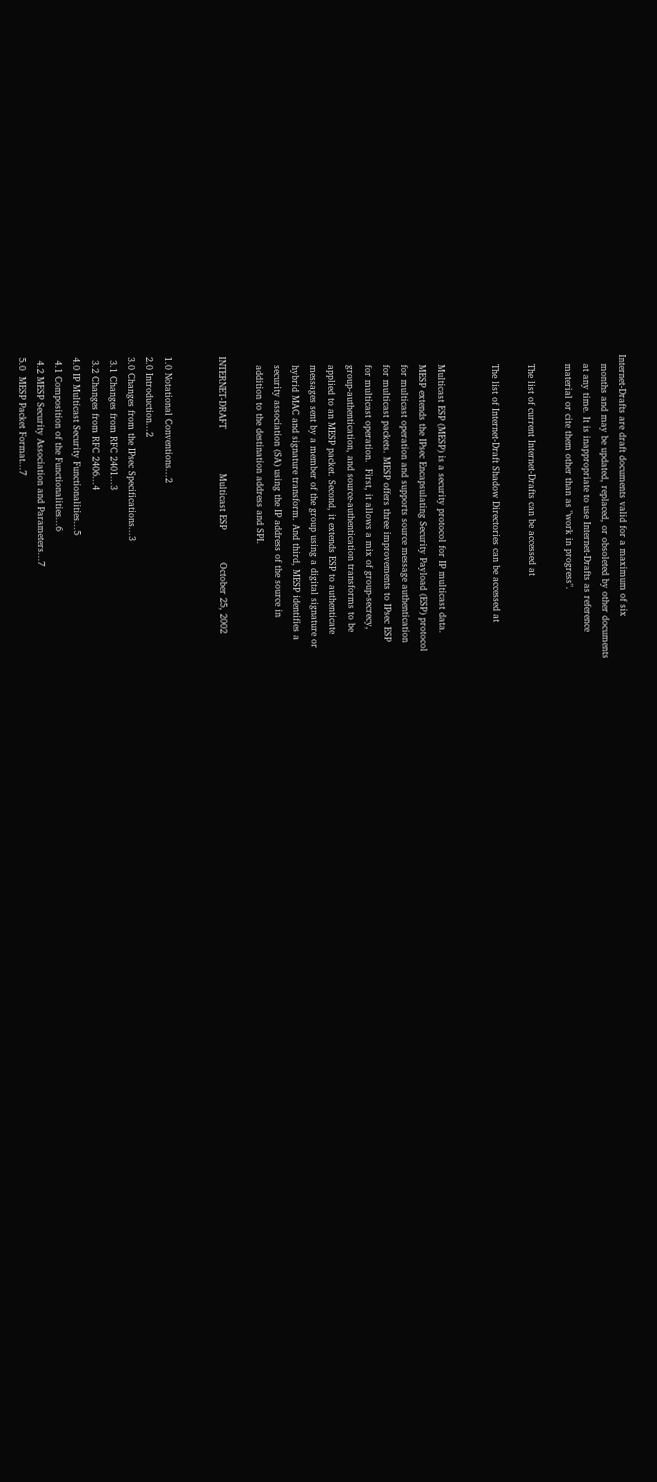Internet-Drafts are draft documents valid for a maximum of six
   months and may be updated, replaced, or obsoleted by other documents
   at any time. It is inappropriate to use Internet-Drafts as reference
   material or cite them other than as "work in progress".

   The list of current Internet-Drafts can be accessed at

   The list of Internet-Draft Shadow Directories can be accessed at


   Multicast ESP (MESP) is a security protocol for IP multicast data.
   MESP extends the IPsec Encapsulating Security Payload (ESP) protocol
   for multicast operation and supports source message authentication
   for multicast packets. MESP offers three improvements to IPsec ESP
   for multicast operation.  First, it allows a mix of group-secrecy,
   group-authentication, and source-authentication transforms to be
   applied to an MESP packet. Second, it extends ESP to authenticate
   messages sent by a member of the group using a digital signature or
   hybrid MAC and signature transform. And third, MESP identifies a
   security association (SA) using the IP address of the source in
   addition to the destination address and SPI.

INTERNET-DRAFT               Multicast ESP           October 25, 2002


1.0 Notational Conventions...2
2.0 Introduction...2
3.0 Changes from the IPsec Specifications...3
 3.1 Changes from RFC 2401...3
 3.2 Changes from RFC 2406...4
4.0 IP Multicast Security Functionalities...5
 4.1 Composition of the Functionalities...6
 4.2 MESP Security Association and Parameters...7
5.0  MESP Packet Format...7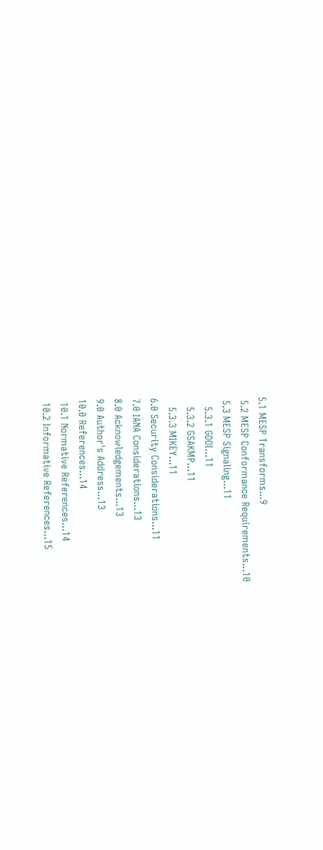5.1 MESP Transforms...9
 5.2 MESP Conformance Requirements...10
 5.3 MESP Signaling...11
   5.3.1 GDOI...11
   5.3.2 GSAKMP...11
   5.3.3 MIKEY...11
6.0 Security Considerations...11
7.0 IANA Considerations...13
8.0 Acknowledgements...13
9.0 Author's Address...13
10.0 References...14
 10.1 Normative References...14
 10.2 Informative References...15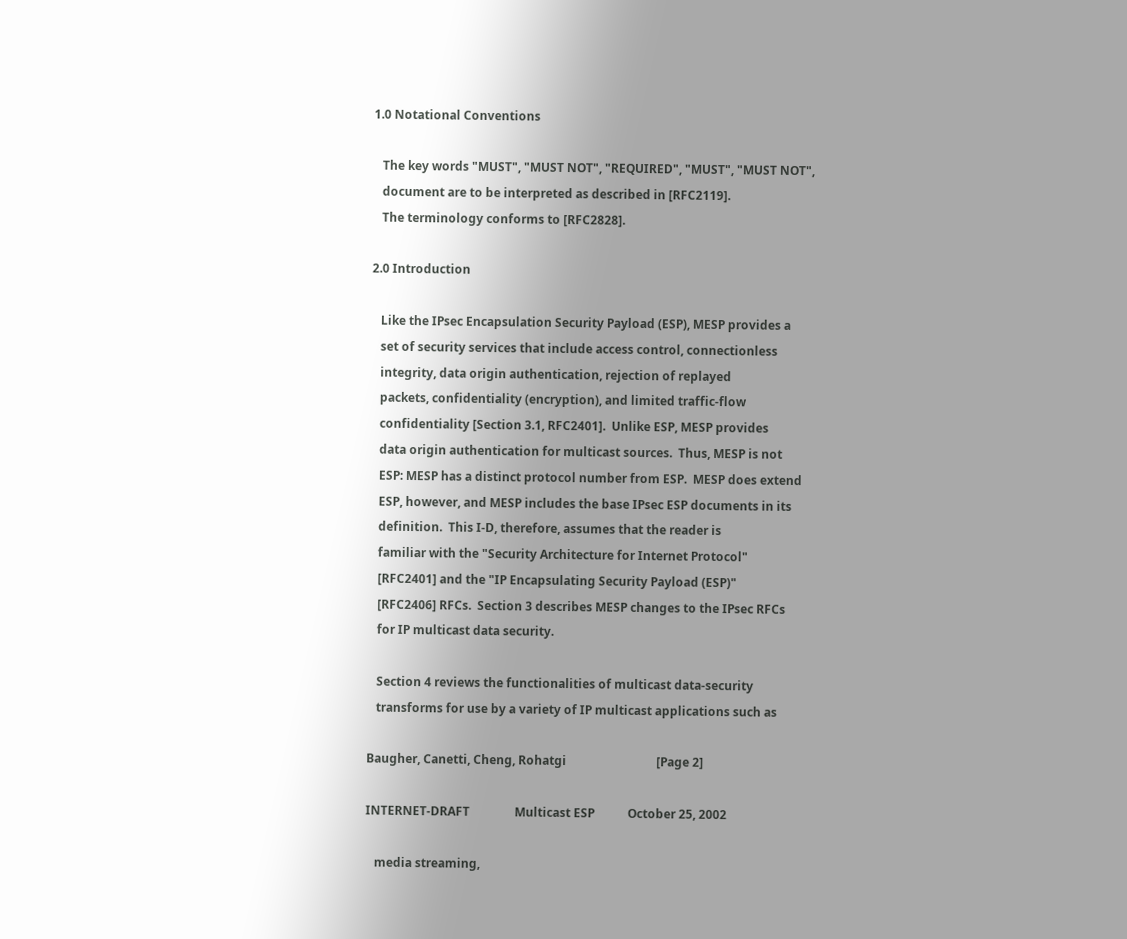1.0 Notational Conventions

   The key words "MUST", "MUST NOT", "REQUIRED", "MUST", "MUST NOT",
   document are to be interpreted as described in [RFC2119].
   The terminology conforms to [RFC2828].

2.0 Introduction

   Like the IPsec Encapsulation Security Payload (ESP), MESP provides a
   set of security services that include access control, connectionless
   integrity, data origin authentication, rejection of replayed
   packets, confidentiality (encryption), and limited traffic-flow
   confidentiality [Section 3.1, RFC2401].  Unlike ESP, MESP provides
   data origin authentication for multicast sources.  Thus, MESP is not
   ESP: MESP has a distinct protocol number from ESP.  MESP does extend
   ESP, however, and MESP includes the base IPsec ESP documents in its
   definition.  This I-D, therefore, assumes that the reader is
   familiar with the "Security Architecture for Internet Protocol"
   [RFC2401] and the "IP Encapsulating Security Payload (ESP)"
   [RFC2406] RFCs.  Section 3 describes MESP changes to the IPsec RFCs
   for IP multicast data security.

   Section 4 reviews the functionalities of multicast data-security
   transforms for use by a variety of IP multicast applications such as

Baugher, Canetti, Cheng, Rohatgi                              [Page 2]

INTERNET-DRAFT               Multicast ESP           October 25, 2002

   media streaming,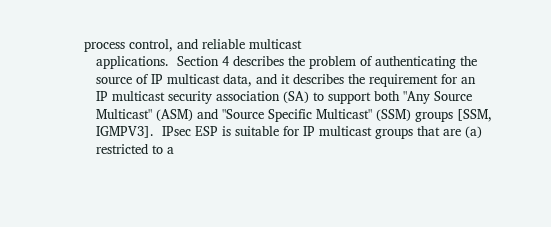process control, and reliable multicast
   applications.  Section 4 describes the problem of authenticating the
   source of IP multicast data, and it describes the requirement for an
   IP multicast security association (SA) to support both "Any Source
   Multicast" (ASM) and "Source Specific Multicast" (SSM) groups [SSM,
   IGMPV3].  IPsec ESP is suitable for IP multicast groups that are (a)
   restricted to a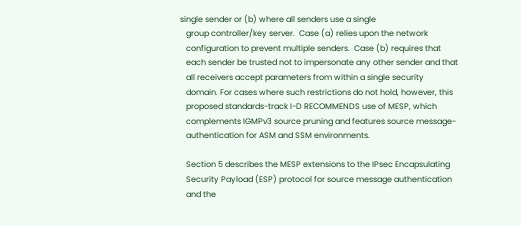single sender or (b) where all senders use a single
   group controller/key server.  Case (a) relies upon the network
   configuration to prevent multiple senders.  Case (b) requires that
   each sender be trusted not to impersonate any other sender and that
   all receivers accept parameters from within a single security
   domain. For cases where such restrictions do not hold, however, this
   proposed standards-track I-D RECOMMENDS use of MESP, which
   complements IGMPv3 source pruning and features source message-
   authentication for ASM and SSM environments.

   Section 5 describes the MESP extensions to the IPsec Encapsulating
   Security Payload (ESP) protocol for source message authentication
   and the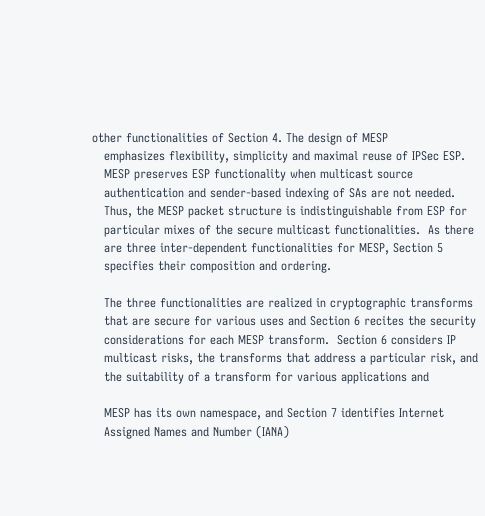other functionalities of Section 4. The design of MESP
   emphasizes flexibility, simplicity and maximal reuse of IPSec ESP.
   MESP preserves ESP functionality when multicast source
   authentication and sender-based indexing of SAs are not needed.
   Thus, the MESP packet structure is indistinguishable from ESP for
   particular mixes of the secure multicast functionalities.  As there
   are three inter-dependent functionalities for MESP, Section 5
   specifies their composition and ordering.

   The three functionalities are realized in cryptographic transforms
   that are secure for various uses and Section 6 recites the security
   considerations for each MESP transform.  Section 6 considers IP
   multicast risks, the transforms that address a particular risk, and
   the suitability of a transform for various applications and

   MESP has its own namespace, and Section 7 identifies Internet
   Assigned Names and Number (IANA)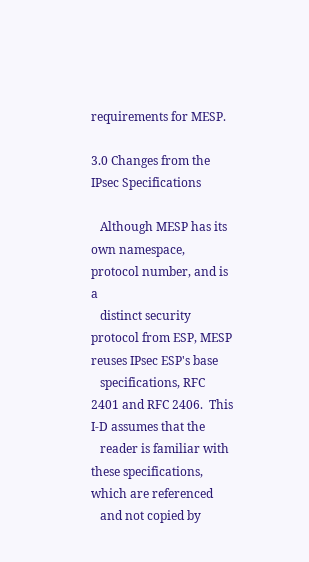requirements for MESP.

3.0 Changes from the IPsec Specifications

   Although MESP has its own namespace, protocol number, and is a
   distinct security protocol from ESP, MESP reuses IPsec ESP's base
   specifications, RFC 2401 and RFC 2406.  This I-D assumes that the
   reader is familiar with these specifications, which are referenced
   and not copied by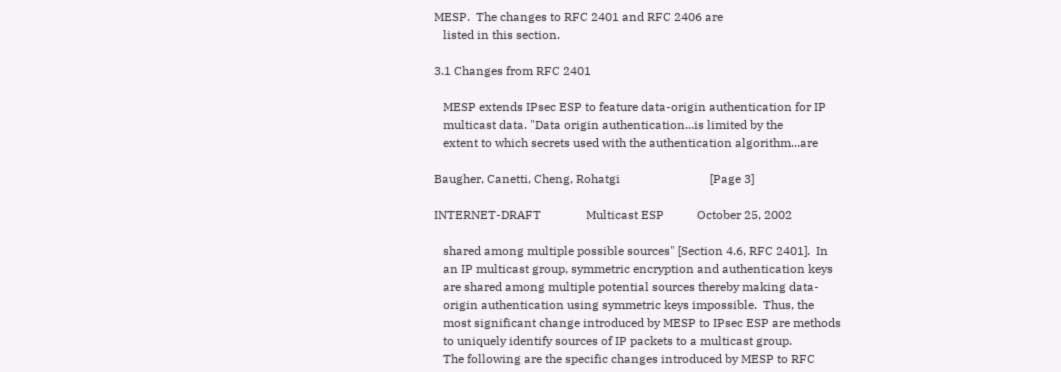MESP.  The changes to RFC 2401 and RFC 2406 are
   listed in this section.

3.1 Changes from RFC 2401

   MESP extends IPsec ESP to feature data-origin authentication for IP
   multicast data. "Data origin authentication...is limited by the
   extent to which secrets used with the authentication algorithm...are

Baugher, Canetti, Cheng, Rohatgi                              [Page 3]

INTERNET-DRAFT               Multicast ESP           October 25, 2002

   shared among multiple possible sources" [Section 4.6, RFC 2401].  In
   an IP multicast group, symmetric encryption and authentication keys
   are shared among multiple potential sources thereby making data-
   origin authentication using symmetric keys impossible.  Thus, the
   most significant change introduced by MESP to IPsec ESP are methods
   to uniquely identify sources of IP packets to a multicast group.
   The following are the specific changes introduced by MESP to RFC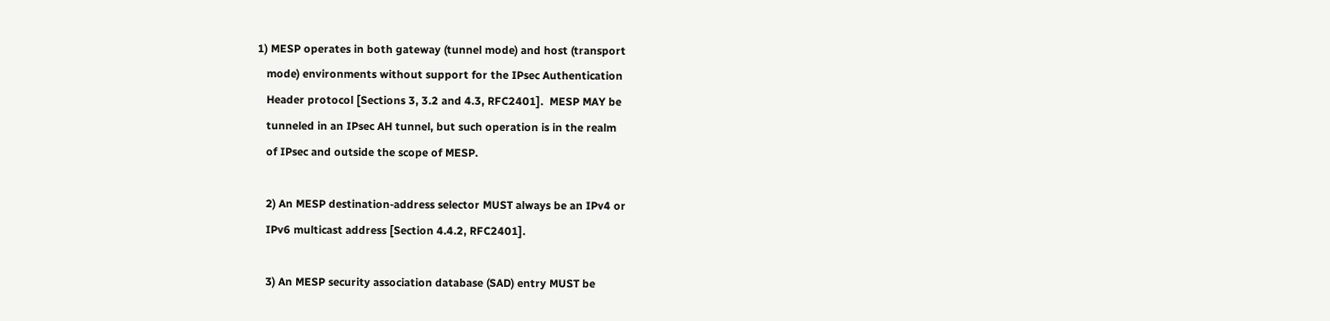1) MESP operates in both gateway (tunnel mode) and host (transport
   mode) environments without support for the IPsec Authentication
   Header protocol [Sections 3, 3.2 and 4.3, RFC2401].  MESP MAY be
   tunneled in an IPsec AH tunnel, but such operation is in the realm
   of IPsec and outside the scope of MESP.

   2) An MESP destination-address selector MUST always be an IPv4 or
   IPv6 multicast address [Section 4.4.2, RFC2401].

   3) An MESP security association database (SAD) entry MUST be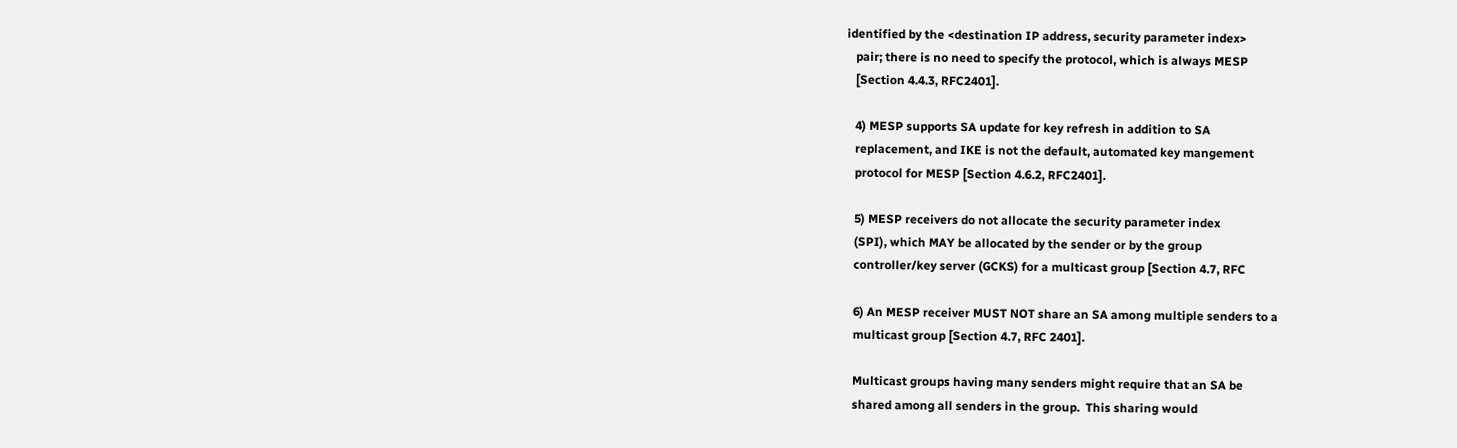identified by the <destination IP address, security parameter index>
   pair; there is no need to specify the protocol, which is always MESP
   [Section 4.4.3, RFC2401].

   4) MESP supports SA update for key refresh in addition to SA
   replacement, and IKE is not the default, automated key mangement
   protocol for MESP [Section 4.6.2, RFC2401].

   5) MESP receivers do not allocate the security parameter index
   (SPI), which MAY be allocated by the sender or by the group
   controller/key server (GCKS) for a multicast group [Section 4.7, RFC

   6) An MESP receiver MUST NOT share an SA among multiple senders to a
   multicast group [Section 4.7, RFC 2401].

   Multicast groups having many senders might require that an SA be
   shared among all senders in the group.  This sharing would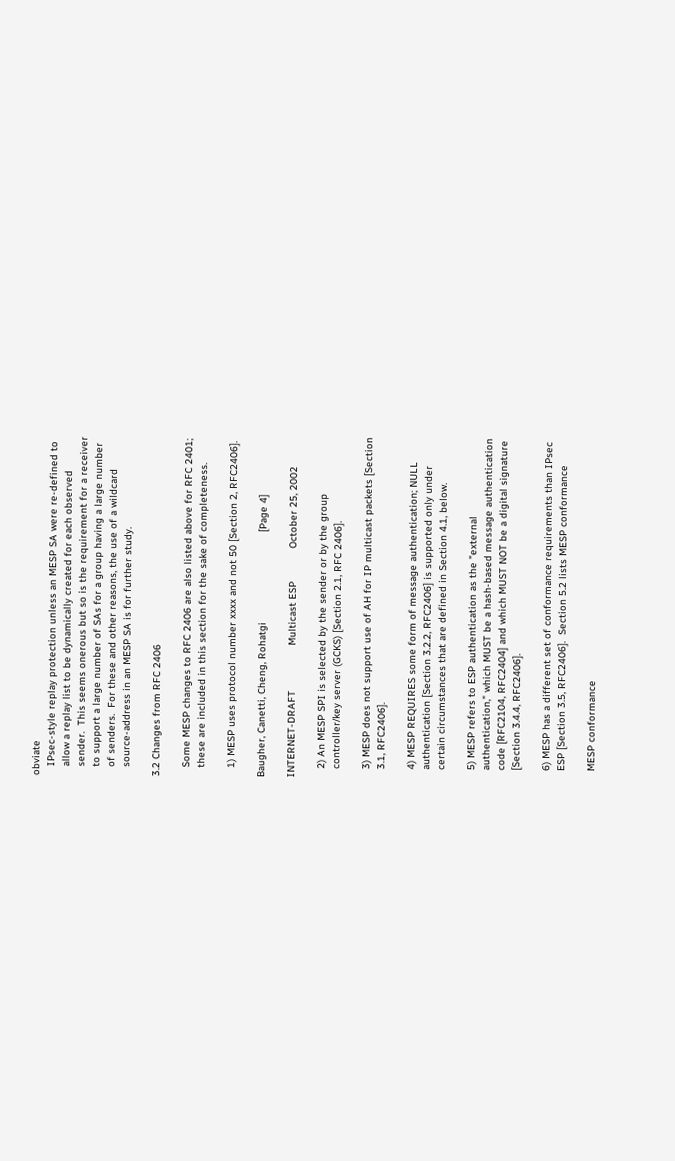obviate
   IPsec-style replay protection unless an MESP SA were re-defined to
   allow a replay list to be dynamically created for each observed
   sender.  This seems onerous but so is the requirement for a receiver
   to support a large number of SAs for a group having a large number
   of senders.  For these and other reasons, the use of a wildcard
   source-address in an MESP SA is for further study.

3.2 Changes from RFC 2406

   Some MESP changes to RFC 2406 are also listed above for RFC 2401;
   these are included in this section for the sake of completeness.

   1) MESP uses protocol number xxxx and not 50 [Section 2, RFC2406].

Baugher, Canetti, Cheng, Rohatgi                              [Page 4]

INTERNET-DRAFT               Multicast ESP           October 25, 2002

   2) An MESP SPI is selected by the sender or by the group
   controller/key server (GCKS) [Section 2.1, RFC 2406].

   3) MESP does not support use of AH for IP multicast packets [Section
   3.1, RFC2406].

   4) MESP REQUIRES some form of message authentication; NULL
   authentication [Section 3.2.2, RFC2406] is supported only under
   certain circumstances that are defined in Section 4.1, below.

   5) MESP refers to ESP authentication as the "external
   authentication," which MUST be a hash-based message authentication
   code [RFC2104, RFC2404] and which MUST NOT be a digital signature
   [Section 3.4.4, RFC2406].

   6) MESP has a different set of conformance requirements than IPsec
   ESP [Section 3.5, RFC2406].  Section 5.2 lists MESP conformance

   MESP conformance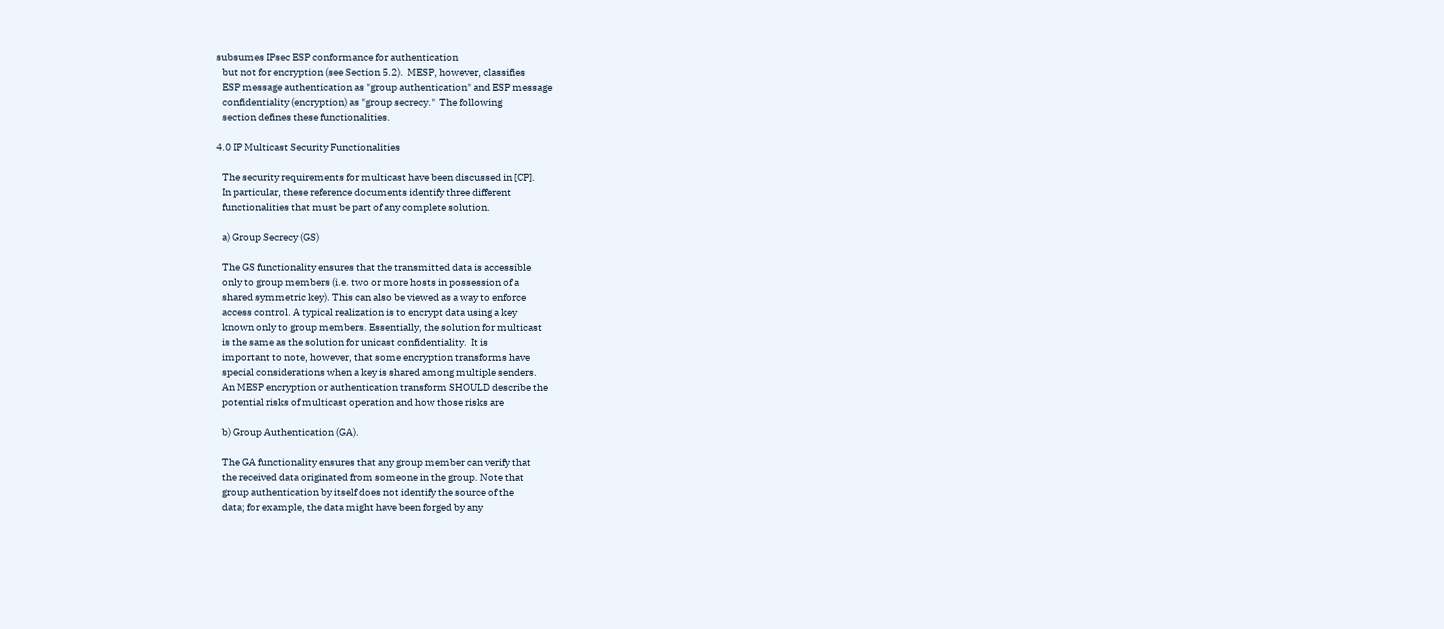subsumes IPsec ESP conformance for authentication
   but not for encryption (see Section 5.2).  MESP, however, classifies
   ESP message authentication as "group authentication" and ESP message
   confidentiality (encryption) as "group secrecy."  The following
   section defines these functionalities.

4.0 IP Multicast Security Functionalities

   The security requirements for multicast have been discussed in [CP].
   In particular, these reference documents identify three different
   functionalities that must be part of any complete solution.

   a) Group Secrecy (GS)

   The GS functionality ensures that the transmitted data is accessible
   only to group members (i.e. two or more hosts in possession of a
   shared symmetric key). This can also be viewed as a way to enforce
   access control. A typical realization is to encrypt data using a key
   known only to group members. Essentially, the solution for multicast
   is the same as the solution for unicast confidentiality.  It is
   important to note, however, that some encryption transforms have
   special considerations when a key is shared among multiple senders.
   An MESP encryption or authentication transform SHOULD describe the
   potential risks of multicast operation and how those risks are

   b) Group Authentication (GA).

   The GA functionality ensures that any group member can verify that
   the received data originated from someone in the group. Note that
   group authentication by itself does not identify the source of the
   data; for example, the data might have been forged by any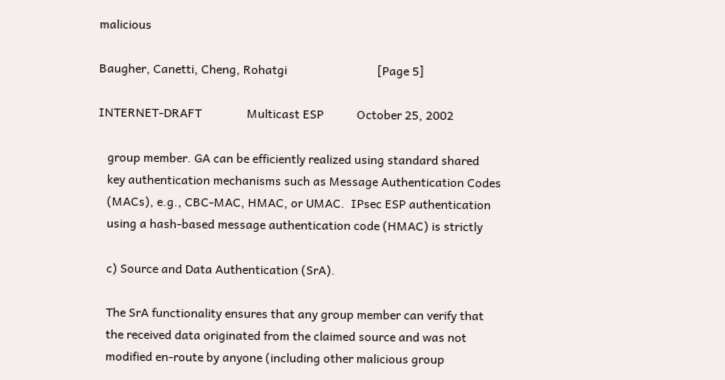malicious

Baugher, Canetti, Cheng, Rohatgi                              [Page 5]

INTERNET-DRAFT               Multicast ESP           October 25, 2002

   group member. GA can be efficiently realized using standard shared
   key authentication mechanisms such as Message Authentication Codes
   (MACs), e.g., CBC-MAC, HMAC, or UMAC.  IPsec ESP authentication
   using a hash-based message authentication code (HMAC) is strictly

   c) Source and Data Authentication (SrA).

   The SrA functionality ensures that any group member can verify that
   the received data originated from the claimed source and was not
   modified en-route by anyone (including other malicious group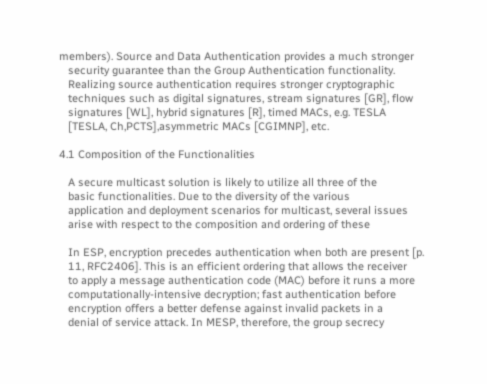members). Source and Data Authentication provides a much stronger
   security guarantee than the Group Authentication functionality.
   Realizing source authentication requires stronger cryptographic
   techniques such as digital signatures, stream signatures [GR], flow
   signatures [WL], hybrid signatures [R], timed MACs, e.g. TESLA
   [TESLA, Ch,PCTS],asymmetric MACs [CGIMNP], etc.

4.1 Composition of the Functionalities

   A secure multicast solution is likely to utilize all three of the
   basic functionalities. Due to the diversity of the various
   application and deployment scenarios for multicast, several issues
   arise with respect to the composition and ordering of these

   In ESP, encryption precedes authentication when both are present [p.
   11, RFC2406]. This is an efficient ordering that allows the receiver
   to apply a message authentication code (MAC) before it runs a more
   computationally-intensive decryption; fast authentication before
   encryption offers a better defense against invalid packets in a
   denial of service attack. In MESP, therefore, the group secrecy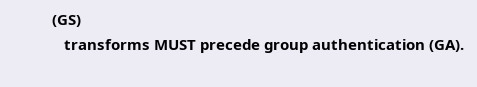(GS)
   transforms MUST precede group authentication (GA).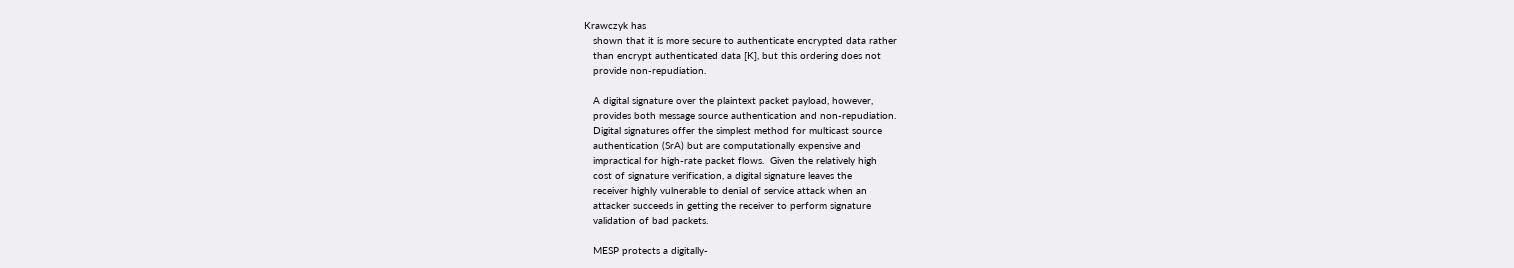Krawczyk has
   shown that it is more secure to authenticate encrypted data rather
   than encrypt authenticated data [K], but this ordering does not
   provide non-repudiation.

   A digital signature over the plaintext packet payload, however,
   provides both message source authentication and non-repudiation.
   Digital signatures offer the simplest method for multicast source
   authentication (SrA) but are computationally expensive and
   impractical for high-rate packet flows.  Given the relatively high
   cost of signature verification, a digital signature leaves the
   receiver highly vulnerable to denial of service attack when an
   attacker succeeds in getting the receiver to perform signature
   validation of bad packets.

   MESP protects a digitally-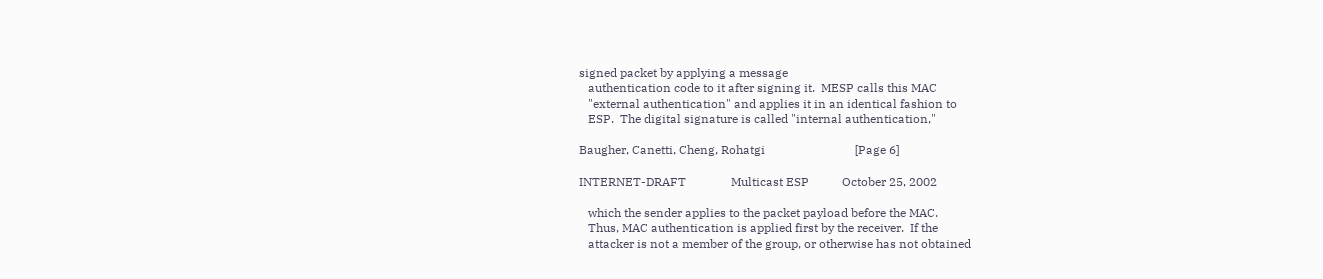signed packet by applying a message
   authentication code to it after signing it.  MESP calls this MAC
   "external authentication" and applies it in an identical fashion to
   ESP.  The digital signature is called "internal authentication,"

Baugher, Canetti, Cheng, Rohatgi                              [Page 6]

INTERNET-DRAFT               Multicast ESP           October 25, 2002

   which the sender applies to the packet payload before the MAC.
   Thus, MAC authentication is applied first by the receiver.  If the
   attacker is not a member of the group, or otherwise has not obtained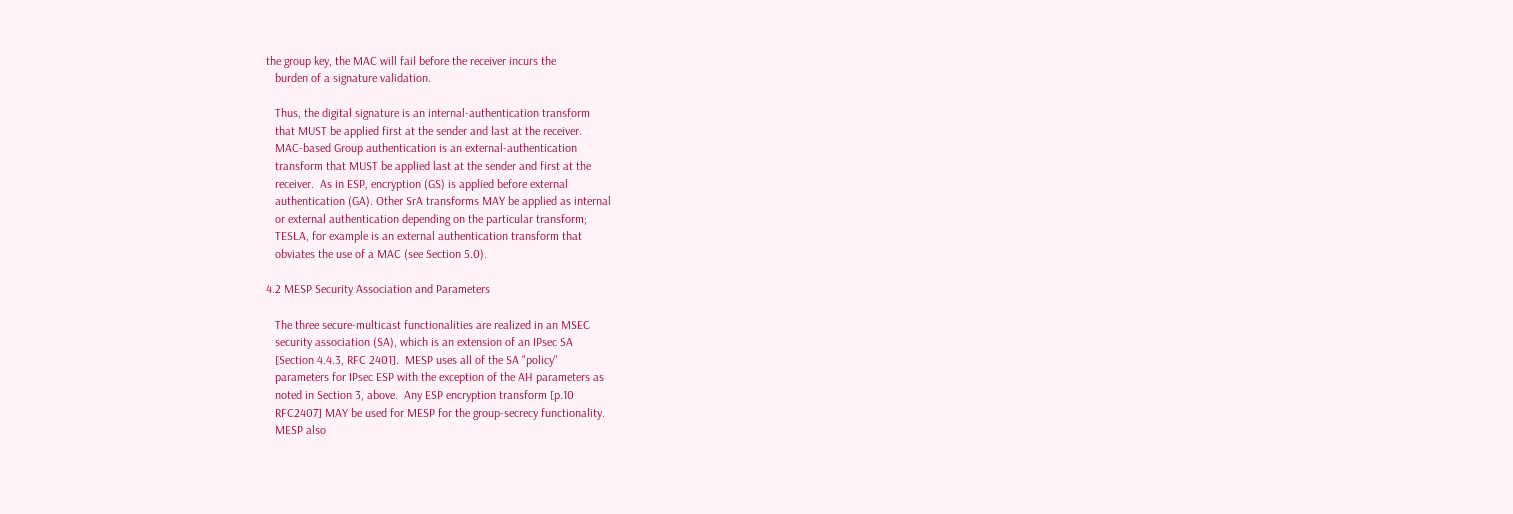the group key, the MAC will fail before the receiver incurs the
   burden of a signature validation.

   Thus, the digital signature is an internal-authentication transform
   that MUST be applied first at the sender and last at the receiver.
   MAC-based Group authentication is an external-authentication
   transform that MUST be applied last at the sender and first at the
   receiver.  As in ESP, encryption (GS) is applied before external
   authentication (GA). Other SrA transforms MAY be applied as internal
   or external authentication depending on the particular transform;
   TESLA, for example is an external authentication transform that
   obviates the use of a MAC (see Section 5.0).

4.2 MESP Security Association and Parameters

   The three secure-multicast functionalities are realized in an MSEC
   security association (SA), which is an extension of an IPsec SA
   [Section 4.4.3, RFC 2401].  MESP uses all of the SA "policy"
   parameters for IPsec ESP with the exception of the AH parameters as
   noted in Section 3, above.  Any ESP encryption transform [p.10
   RFC2407] MAY be used for MESP for the group-secrecy functionality.
   MESP also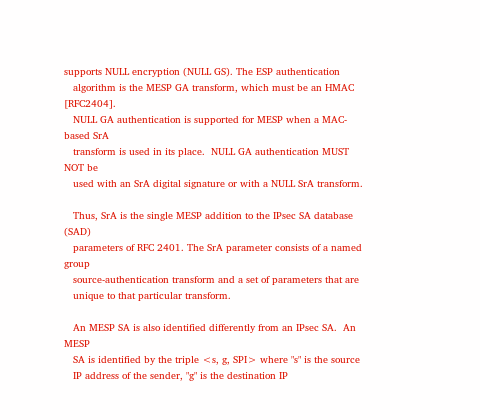supports NULL encryption (NULL GS). The ESP authentication
   algorithm is the MESP GA transform, which must be an HMAC [RFC2404].
   NULL GA authentication is supported for MESP when a MAC-based SrA
   transform is used in its place.  NULL GA authentication MUST NOT be
   used with an SrA digital signature or with a NULL SrA transform.

   Thus, SrA is the single MESP addition to the IPsec SA database (SAD)
   parameters of RFC 2401. The SrA parameter consists of a named group
   source-authentication transform and a set of parameters that are
   unique to that particular transform.

   An MESP SA is also identified differently from an IPsec SA.  An MESP
   SA is identified by the triple <s, g, SPI> where "s" is the source
   IP address of the sender, "g" is the destination IP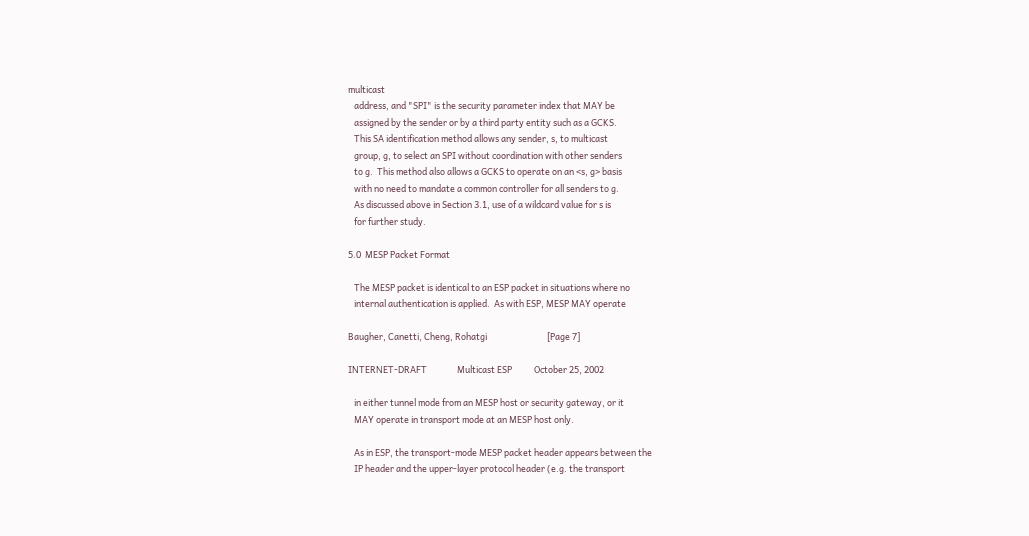multicast
   address, and "SPI" is the security parameter index that MAY be
   assigned by the sender or by a third party entity such as a GCKS.
   This SA identification method allows any sender, s, to multicast
   group, g, to select an SPI without coordination with other senders
   to g.  This method also allows a GCKS to operate on an <s, g> basis
   with no need to mandate a common controller for all senders to g.
   As discussed above in Section 3.1, use of a wildcard value for s is
   for further study.

5.0  MESP Packet Format

   The MESP packet is identical to an ESP packet in situations where no
   internal authentication is applied.  As with ESP, MESP MAY operate

Baugher, Canetti, Cheng, Rohatgi                              [Page 7]

INTERNET-DRAFT               Multicast ESP           October 25, 2002

   in either tunnel mode from an MESP host or security gateway, or it
   MAY operate in transport mode at an MESP host only.

   As in ESP, the transport-mode MESP packet header appears between the
   IP header and the upper-layer protocol header (e.g. the transport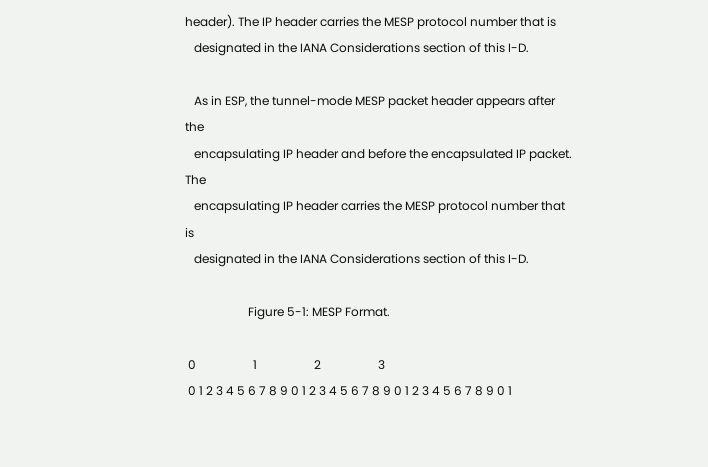header). The IP header carries the MESP protocol number that is
   designated in the IANA Considerations section of this I-D.

   As in ESP, the tunnel-mode MESP packet header appears after the
   encapsulating IP header and before the encapsulated IP packet.  The
   encapsulating IP header carries the MESP protocol number that is
   designated in the IANA Considerations section of this I-D.

                     Figure 5-1: MESP Format.

 0                   1                   2                   3
 0 1 2 3 4 5 6 7 8 9 0 1 2 3 4 5 6 7 8 9 0 1 2 3 4 5 6 7 8 9 0 1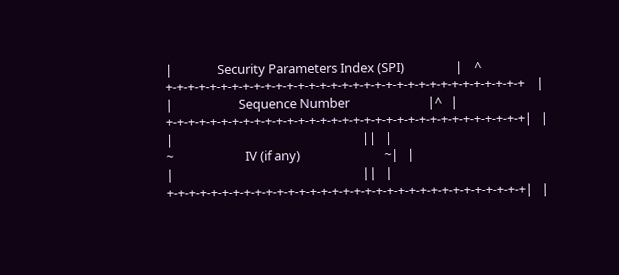|               Security Parameters Index (SPI)                 |    ^
+-+-+-+-+-+-+-+-+-+-+-+-+-+-+-+-+-+-+-+-+-+-+-+-+-+-+-+-+-+-+-+-+    |
|                      Sequence Number                          |^   |
+-+-+-+-+-+-+-+-+-+-+-+-+-+-+-+-+-+-+-+-+-+-+-+-+-+-+-+-+-+-+-+-+|   |
|                                                               ||   |
~                        IV (if any)                            ~|   |
|                                                               ||   |
+-+-+-+-+-+-+-+-+-+-+-+-+-+-+-+-+-+-+-+-+-+-+-+-+-+-+-+-+-+-+-+-+|   |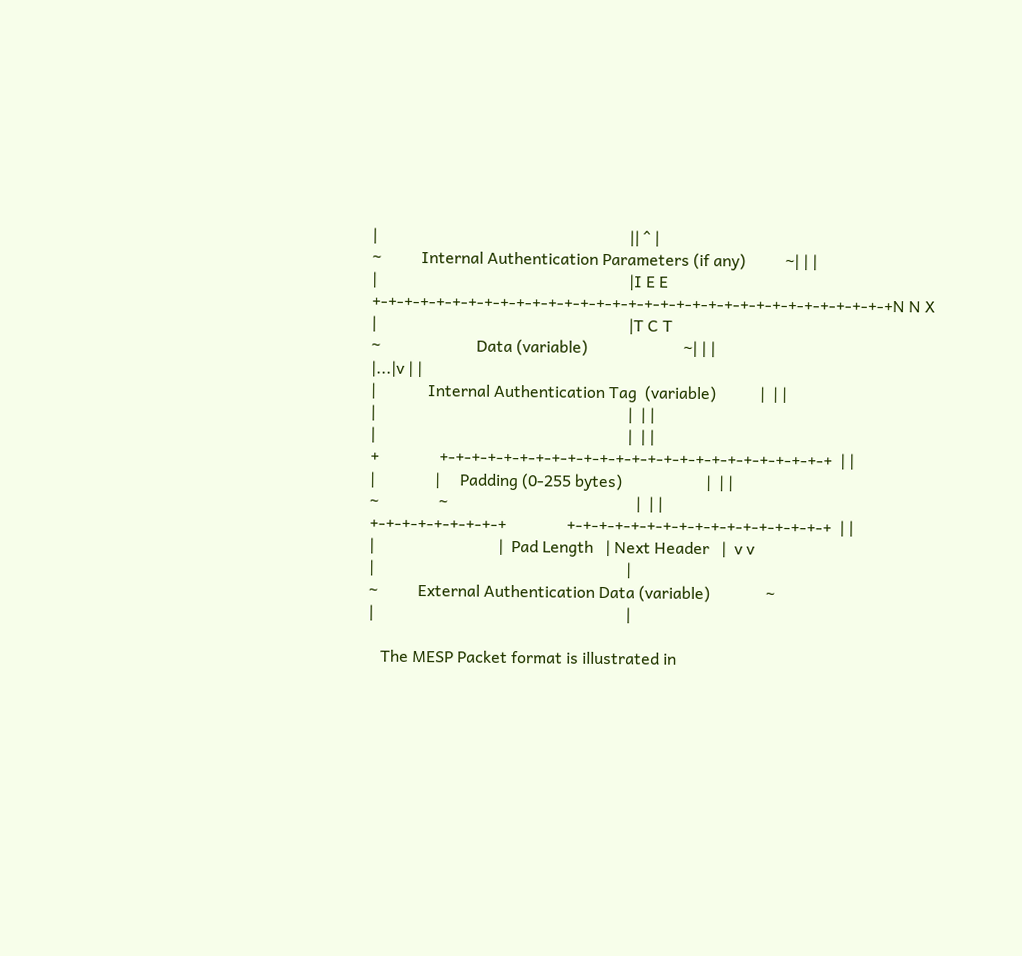|                                                               || ^ |
~          Internal Authentication Parameters (if any)          ~| | |
|                                                               |I E E
+-+-+-+-+-+-+-+-+-+-+-+-+-+-+-+-+-+-+-+-+-+-+-+-+-+-+-+-+-+-+-+-+N N X
|                                                               |T C T
~                        Data (variable)                        ~| | |
|...|v | |
|             Internal Authentication Tag  (variable)           |  | |
|                                                               |  | |
|                                                               |  | |
+               +-+-+-+-+-+-+-+-+-+-+-+-+-+-+-+-+-+-+-+-+-+-+-+-+  | |
|               |     Padding (0-255 bytes)                     |  | |
~               ~                                               |  | |
+-+-+-+-+-+-+-+-+               +-+-+-+-+-+-+-+-+-+-+-+-+-+-+-+-+  | |
|                               |  Pad Length   | Next Header   |  v v
|                                                               |
~          External Authentication Data (variable)              ~
|                                                               |

   The MESP Packet format is illustrated in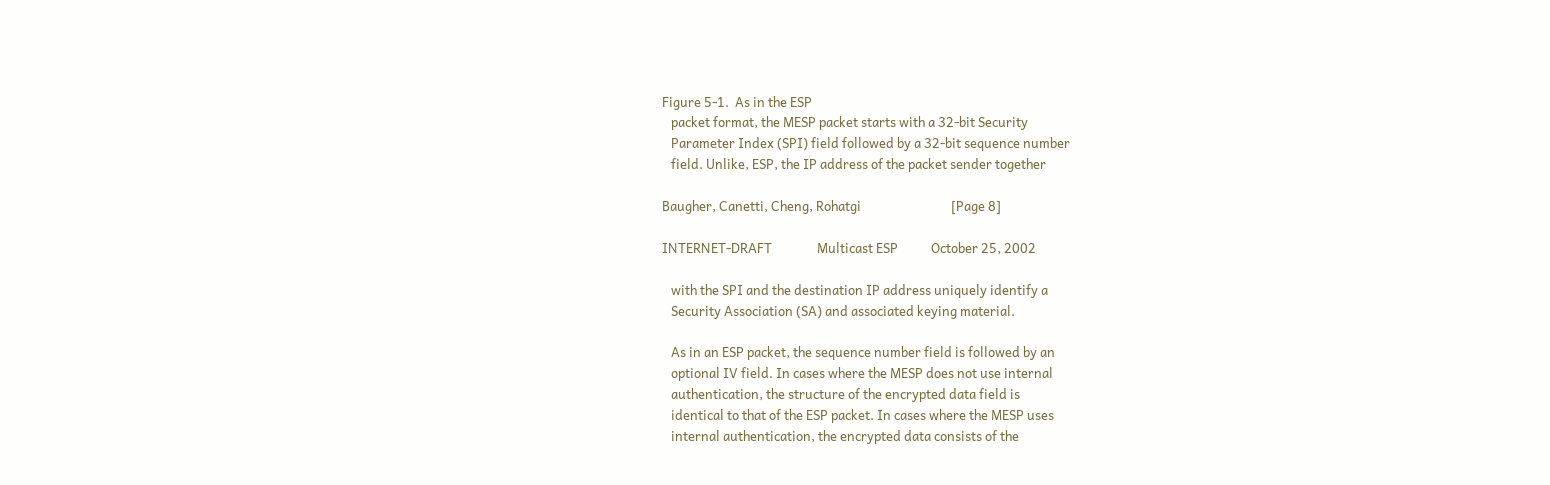Figure 5-1.  As in the ESP
   packet format, the MESP packet starts with a 32-bit Security
   Parameter Index (SPI) field followed by a 32-bit sequence number
   field. Unlike, ESP, the IP address of the packet sender together

Baugher, Canetti, Cheng, Rohatgi                              [Page 8]

INTERNET-DRAFT               Multicast ESP           October 25, 2002

   with the SPI and the destination IP address uniquely identify a
   Security Association (SA) and associated keying material.

   As in an ESP packet, the sequence number field is followed by an
   optional IV field. In cases where the MESP does not use internal
   authentication, the structure of the encrypted data field is
   identical to that of the ESP packet. In cases where the MESP uses
   internal authentication, the encrypted data consists of the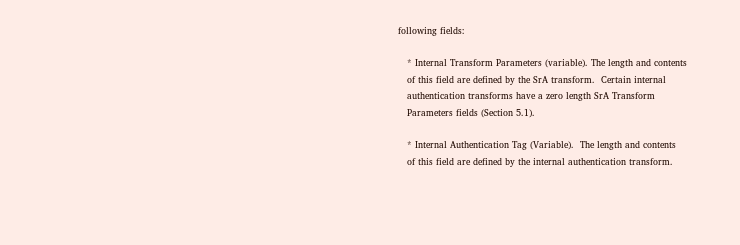following fields:

   * Internal Transform Parameters (variable). The length and contents
   of this field are defined by the SrA transform.  Certain internal
   authentication transforms have a zero length SrA Transform
   Parameters fields (Section 5.1).

   * Internal Authentication Tag (Variable).  The length and contents
   of this field are defined by the internal authentication transform.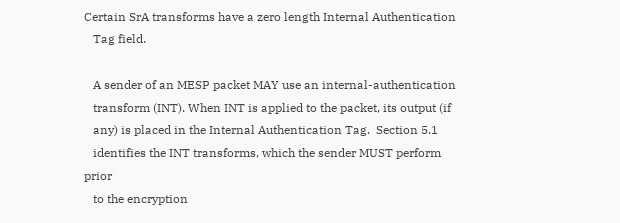Certain SrA transforms have a zero length Internal Authentication
   Tag field.

   A sender of an MESP packet MAY use an internal-authentication
   transform (INT). When INT is applied to the packet, its output (if
   any) is placed in the Internal Authentication Tag.  Section 5.1
   identifies the INT transforms, which the sender MUST perform prior
   to the encryption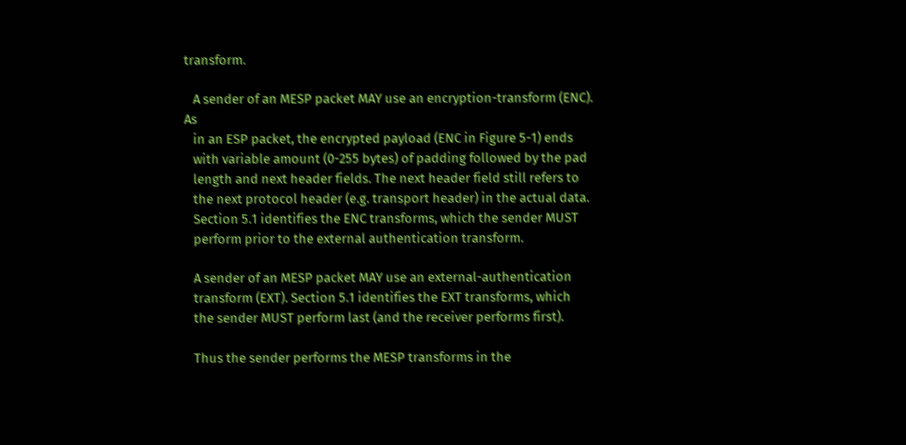transform.

   A sender of an MESP packet MAY use an encryption-transform (ENC). As
   in an ESP packet, the encrypted payload (ENC in Figure 5-1) ends
   with variable amount (0-255 bytes) of padding followed by the pad
   length and next header fields. The next header field still refers to
   the next protocol header (e.g. transport header) in the actual data.
   Section 5.1 identifies the ENC transforms, which the sender MUST
   perform prior to the external authentication transform.

   A sender of an MESP packet MAY use an external-authentication
   transform (EXT). Section 5.1 identifies the EXT transforms, which
   the sender MUST perform last (and the receiver performs first).

   Thus the sender performs the MESP transforms in the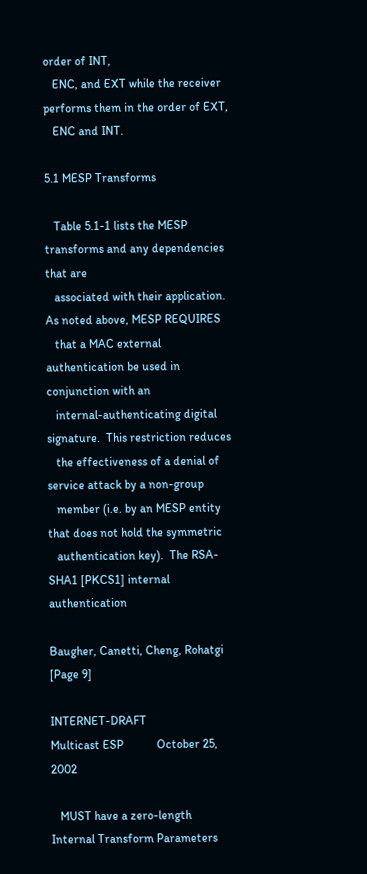order of INT,
   ENC, and EXT while the receiver performs them in the order of EXT,
   ENC and INT.

5.1 MESP Transforms

   Table 5.1-1 lists the MESP transforms and any dependencies that are
   associated with their application.  As noted above, MESP REQUIRES
   that a MAC external authentication be used in conjunction with an
   internal-authenticating digital signature.  This restriction reduces
   the effectiveness of a denial of service attack by a non-group
   member (i.e. by an MESP entity that does not hold the symmetric
   authentication key).  The RSA-SHA1 [PKCS1] internal authentication

Baugher, Canetti, Cheng, Rohatgi                              [Page 9]

INTERNET-DRAFT               Multicast ESP           October 25, 2002

   MUST have a zero-length Internal Transform Parameters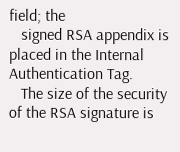field; the
   signed RSA appendix is placed in the Internal Authentication Tag.
   The size of the security of the RSA signature is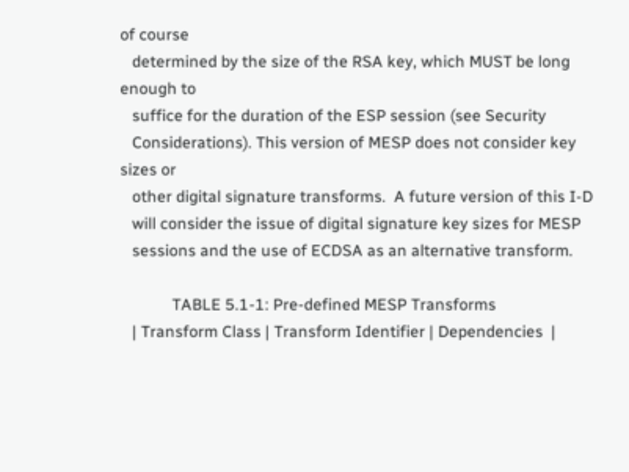of course
   determined by the size of the RSA key, which MUST be long enough to
   suffice for the duration of the ESP session (see Security
   Considerations). This version of MESP does not consider key sizes or
   other digital signature transforms.  A future version of this I-D
   will consider the issue of digital signature key sizes for MESP
   sessions and the use of ECDSA as an alternative transform.

             TABLE 5.1-1: Pre-defined MESP Transforms
   | Transform Class | Transform Identifier | Dependencies  |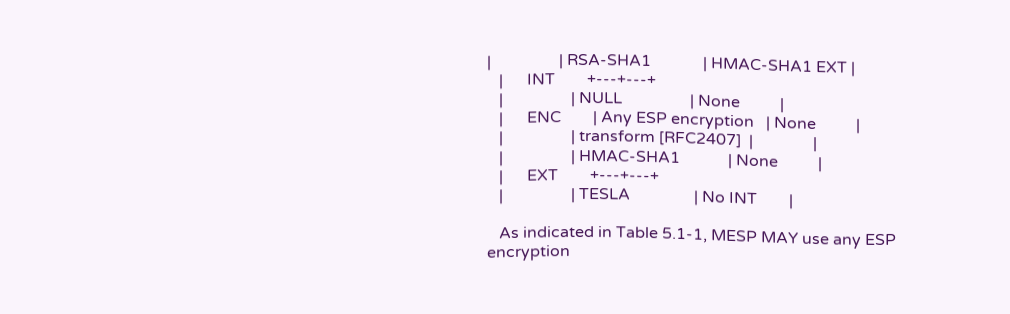|                 | RSA-SHA1             | HMAC-SHA1 EXT |
   |      INT        +---+---+
   |                 | NULL                 | None          |
   |      ENC        | Any ESP encryption   | None          |
   |                 | transform [RFC2407]  |               |
   |                 | HMAC-SHA1            | None          |
   |      EXT        +---+---+
   |                 | TESLA                | No INT        |

   As indicated in Table 5.1-1, MESP MAY use any ESP encryption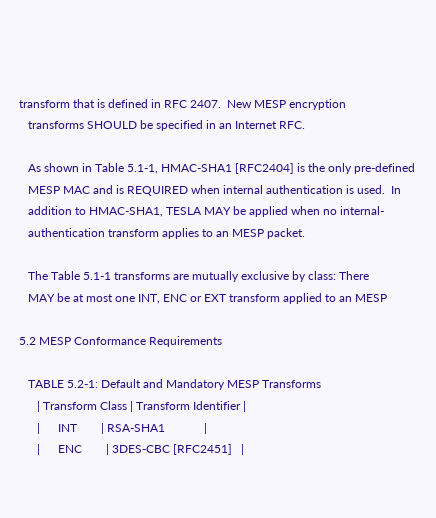transform that is defined in RFC 2407.  New MESP encryption
   transforms SHOULD be specified in an Internet RFC.

   As shown in Table 5.1-1, HMAC-SHA1 [RFC2404] is the only pre-defined
   MESP MAC and is REQUIRED when internal authentication is used.  In
   addition to HMAC-SHA1, TESLA MAY be applied when no internal-
   authentication transform applies to an MESP packet.

   The Table 5.1-1 transforms are mutually exclusive by class: There
   MAY be at most one INT, ENC or EXT transform applied to an MESP

5.2 MESP Conformance Requirements

   TABLE 5.2-1: Default and Mandatory MESP Transforms
      | Transform Class | Transform Identifier |
      |      INT        | RSA-SHA1             |
      |      ENC        | 3DES-CBC [RFC2451]   |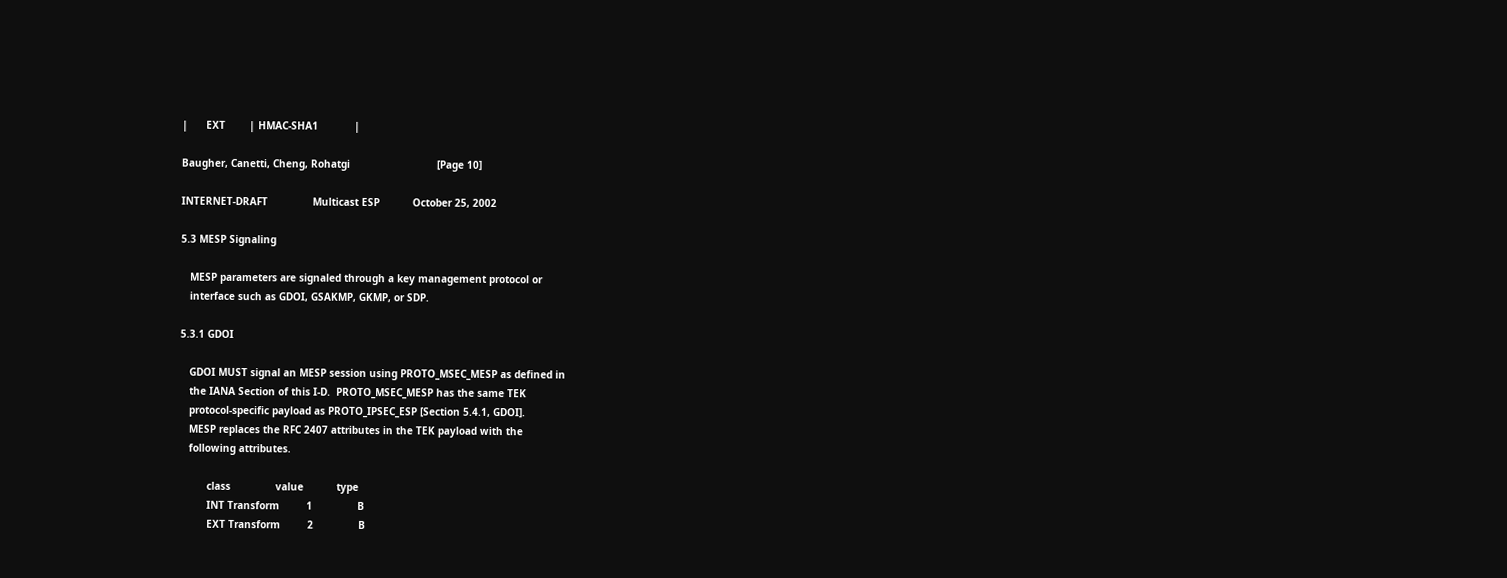|      EXT        | HMAC-SHA1            |

Baugher, Canetti, Cheng, Rohatgi                             [Page 10]

INTERNET-DRAFT               Multicast ESP           October 25, 2002

5.3 MESP Signaling

   MESP parameters are signaled through a key management protocol or
   interface such as GDOI, GSAKMP, GKMP, or SDP.

5.3.1 GDOI

   GDOI MUST signal an MESP session using PROTO_MSEC_MESP as defined in
   the IANA Section of this I-D.  PROTO_MSEC_MESP has the same TEK
   protocol-specific payload as PROTO_IPSEC_ESP [Section 5.4.1, GDOI].
   MESP replaces the RFC 2407 attributes in the TEK payload with the
   following attributes.

         class               value           type
         INT Transform         1               B
         EXT Transform         2               B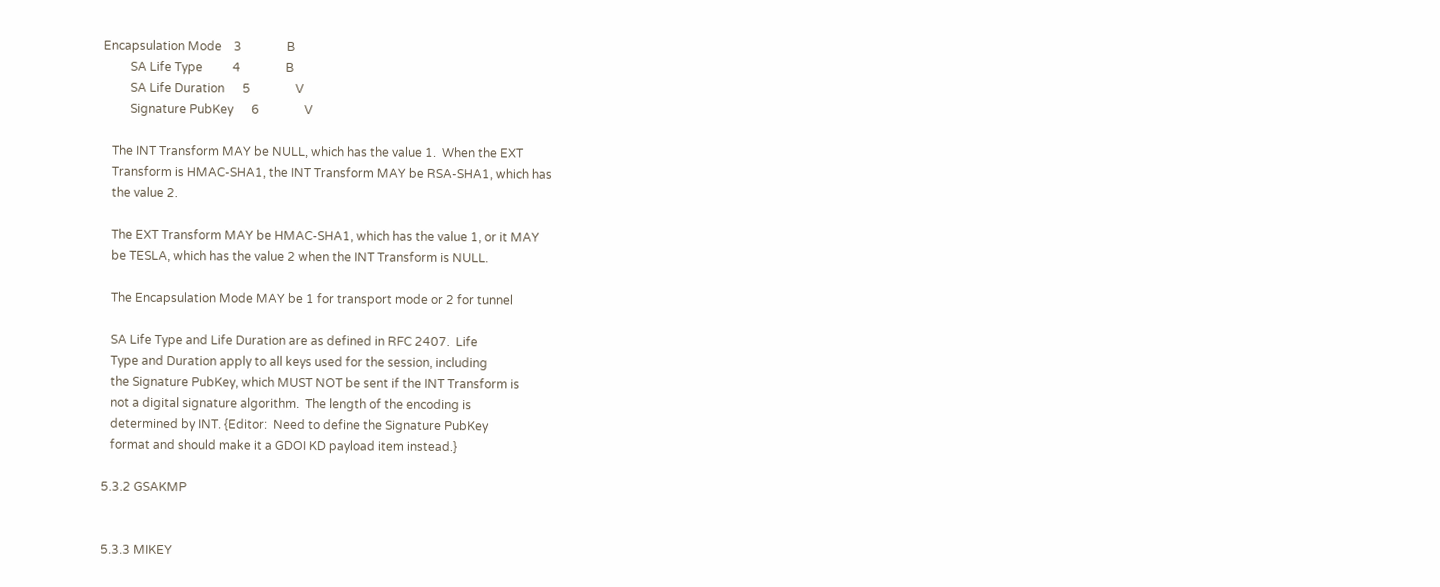Encapsulation Mode    3               B
         SA Life Type          4               B
         SA Life Duration      5               V
         Signature PubKey      6               V

   The INT Transform MAY be NULL, which has the value 1.  When the EXT
   Transform is HMAC-SHA1, the INT Transform MAY be RSA-SHA1, which has
   the value 2.

   The EXT Transform MAY be HMAC-SHA1, which has the value 1, or it MAY
   be TESLA, which has the value 2 when the INT Transform is NULL.

   The Encapsulation Mode MAY be 1 for transport mode or 2 for tunnel

   SA Life Type and Life Duration are as defined in RFC 2407.  Life
   Type and Duration apply to all keys used for the session, including
   the Signature PubKey, which MUST NOT be sent if the INT Transform is
   not a digital signature algorithm.  The length of the encoding is
   determined by INT. {Editor:  Need to define the Signature PubKey
   format and should make it a GDOI KD payload item instead.}

5.3.2 GSAKMP


5.3.3 MIKEY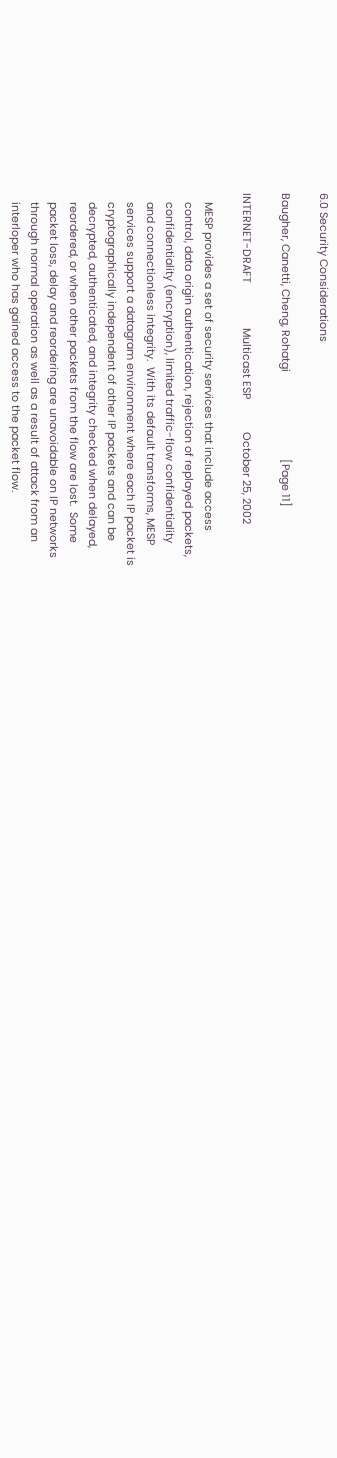6.0 Security Considerations

Baugher, Canetti, Cheng, Rohatgi                             [Page 11]

INTERNET-DRAFT               Multicast ESP           October 25, 2002

   MESP provides a set of security services that include access
   control, data origin authentication, rejection of replayed packets,
   confidentiality (encryption), limited traffic-flow confidentiality
   and connectionless integrity.  With its default transforms, MESP
   services support a datagram environment where each IP packet is
   cryptographically independent of other IP packets and can be
   decrypted, authenticated, and integrity checked when delayed,
   reordered, or when other packets from the flow are lost.  Some
   packet loss, delay and reordering are unavoidable on IP networks
   through normal operation as well as a result of attack from an
   interloper who has gained access to the packet flow.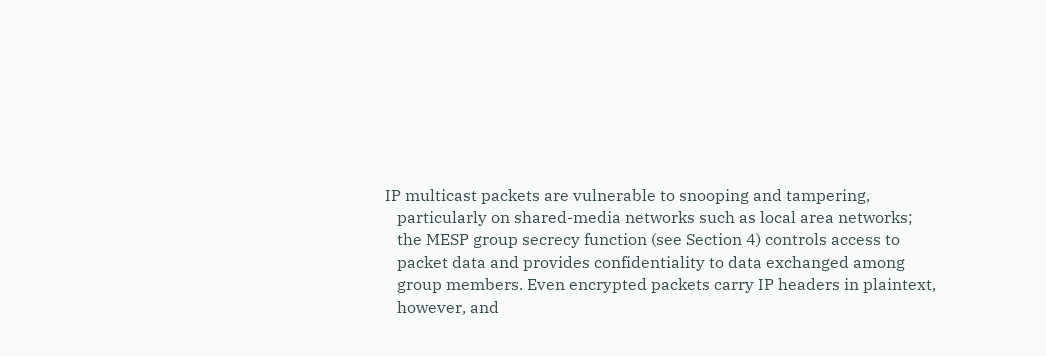IP multicast packets are vulnerable to snooping and tampering,
   particularly on shared-media networks such as local area networks;
   the MESP group secrecy function (see Section 4) controls access to
   packet data and provides confidentiality to data exchanged among
   group members. Even encrypted packets carry IP headers in plaintext,
   however, and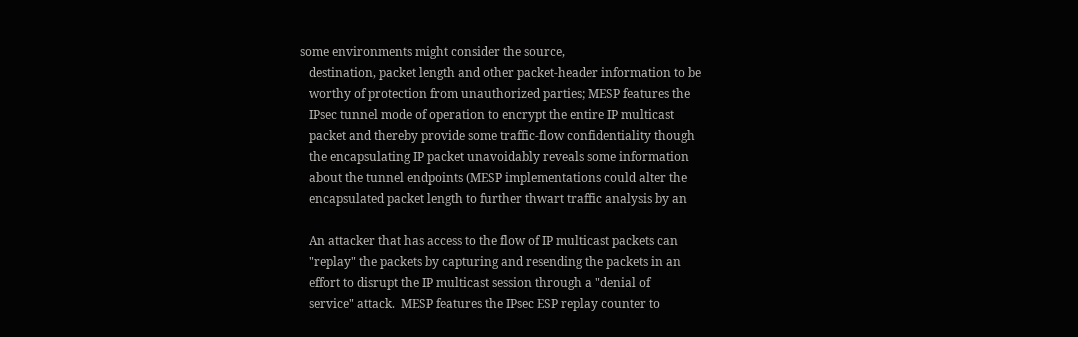some environments might consider the source,
   destination, packet length and other packet-header information to be
   worthy of protection from unauthorized parties; MESP features the
   IPsec tunnel mode of operation to encrypt the entire IP multicast
   packet and thereby provide some traffic-flow confidentiality though
   the encapsulating IP packet unavoidably reveals some information
   about the tunnel endpoints (MESP implementations could alter the
   encapsulated packet length to further thwart traffic analysis by an

   An attacker that has access to the flow of IP multicast packets can
   "replay" the packets by capturing and resending the packets in an
   effort to disrupt the IP multicast session through a "denial of
   service" attack.  MESP features the IPsec ESP replay counter to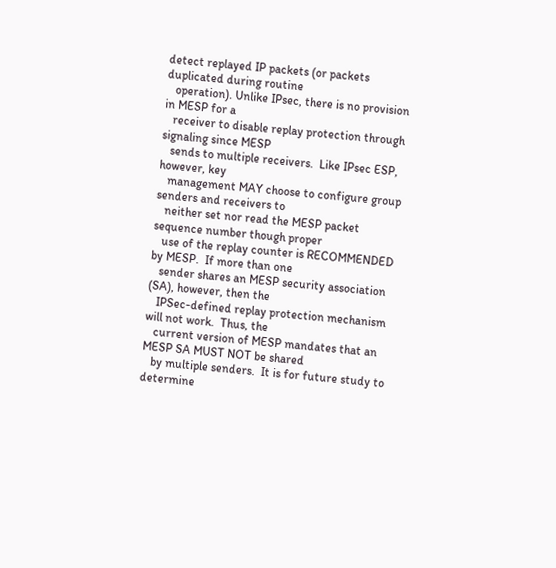detect replayed IP packets (or packets duplicated during routine
   operation). Unlike IPsec, there is no provision in MESP for a
   receiver to disable replay protection through signaling since MESP
   sends to multiple receivers.  Like IPsec ESP, however, key
   management MAY choose to configure group senders and receivers to
   neither set nor read the MESP packet sequence number though proper
   use of the replay counter is RECOMMENDED by MESP.  If more than one
   sender shares an MESP security association (SA), however, then the
   IPSec-defined replay protection mechanism will not work.  Thus, the
   current version of MESP mandates that an MESP SA MUST NOT be shared
   by multiple senders.  It is for future study to determine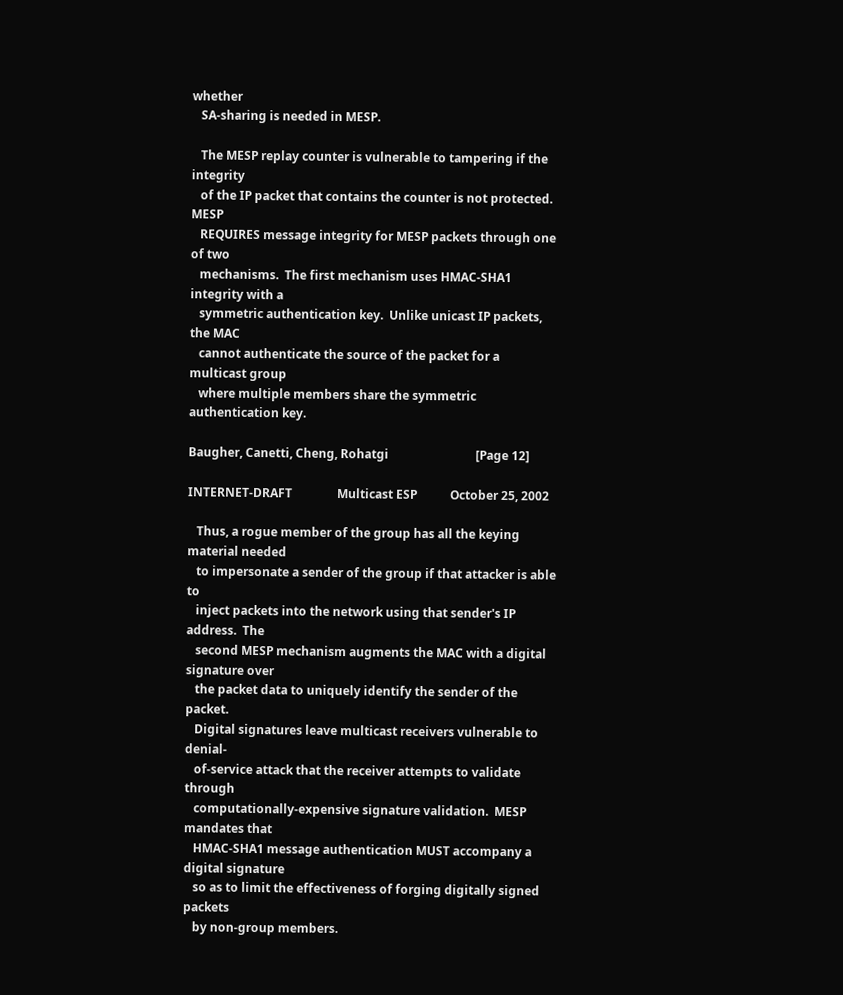whether
   SA-sharing is needed in MESP.

   The MESP replay counter is vulnerable to tampering if the integrity
   of the IP packet that contains the counter is not protected.  MESP
   REQUIRES message integrity for MESP packets through one of two
   mechanisms.  The first mechanism uses HMAC-SHA1 integrity with a
   symmetric authentication key.  Unlike unicast IP packets, the MAC
   cannot authenticate the source of the packet for a multicast group
   where multiple members share the symmetric authentication key.

Baugher, Canetti, Cheng, Rohatgi                             [Page 12]

INTERNET-DRAFT               Multicast ESP           October 25, 2002

   Thus, a rogue member of the group has all the keying material needed
   to impersonate a sender of the group if that attacker is able to
   inject packets into the network using that sender's IP address.  The
   second MESP mechanism augments the MAC with a digital signature over
   the packet data to uniquely identify the sender of the packet.
   Digital signatures leave multicast receivers vulnerable to denial-
   of-service attack that the receiver attempts to validate through
   computationally-expensive signature validation.  MESP mandates that
   HMAC-SHA1 message authentication MUST accompany a digital signature
   so as to limit the effectiveness of forging digitally signed packets
   by non-group members.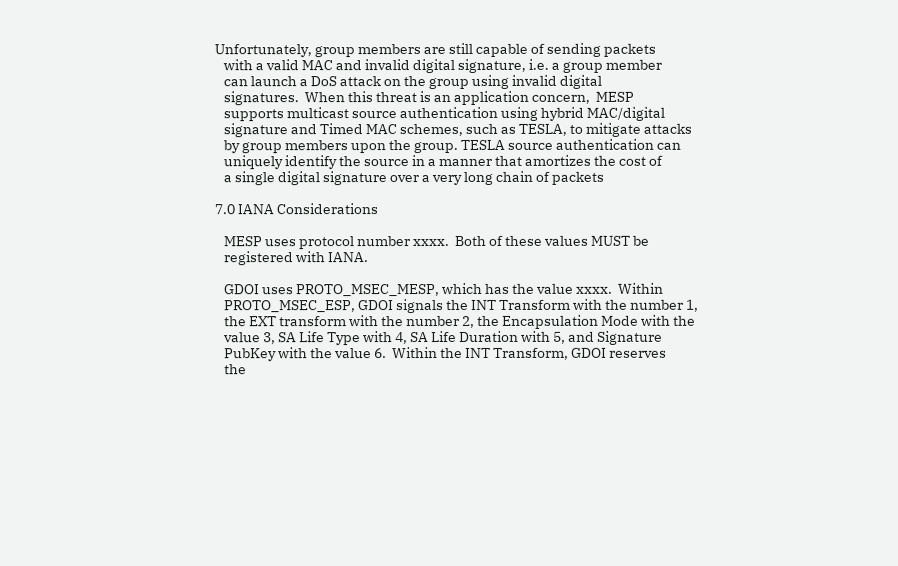Unfortunately, group members are still capable of sending packets
   with a valid MAC and invalid digital signature, i.e. a group member
   can launch a DoS attack on the group using invalid digital
   signatures.  When this threat is an application concern,  MESP
   supports multicast source authentication using hybrid MAC/digital
   signature and Timed MAC schemes, such as TESLA, to mitigate attacks
   by group members upon the group. TESLA source authentication can
   uniquely identify the source in a manner that amortizes the cost of
   a single digital signature over a very long chain of packets

7.0 IANA Considerations

   MESP uses protocol number xxxx.  Both of these values MUST be
   registered with IANA.

   GDOI uses PROTO_MSEC_MESP, which has the value xxxx.  Within
   PROTO_MSEC_ESP, GDOI signals the INT Transform with the number 1,
   the EXT transform with the number 2, the Encapsulation Mode with the
   value 3, SA Life Type with 4, SA Life Duration with 5, and Signature
   PubKey with the value 6.  Within the INT Transform, GDOI reserves
   the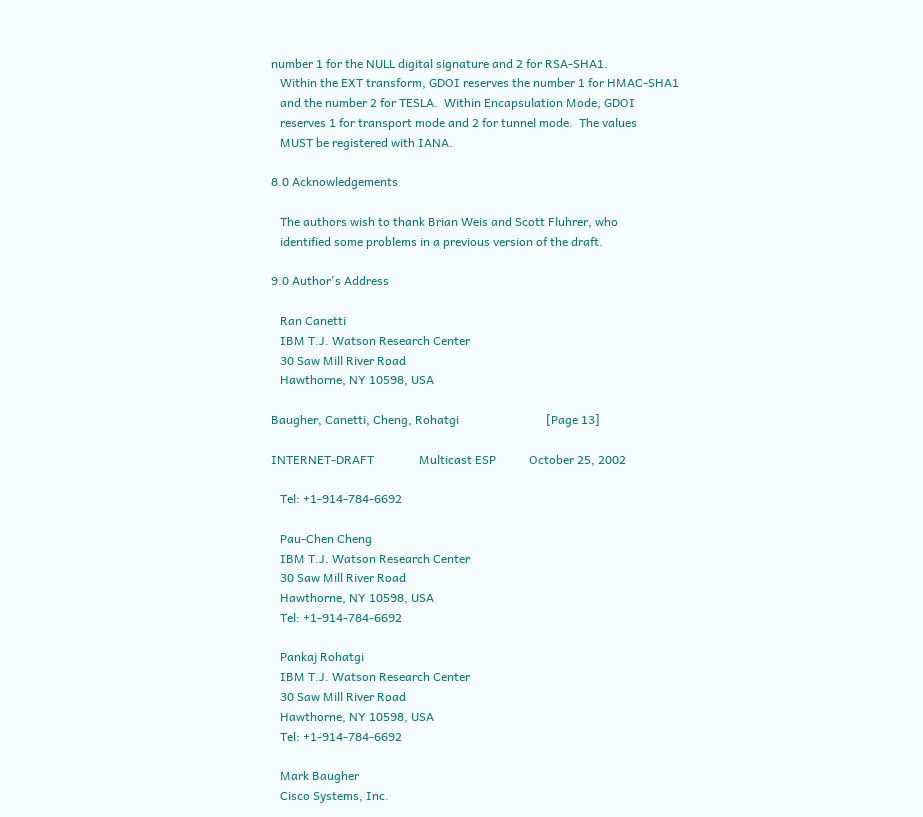number 1 for the NULL digital signature and 2 for RSA-SHA1.
   Within the EXT transform, GDOI reserves the number 1 for HMAC-SHA1
   and the number 2 for TESLA.  Within Encapsulation Mode, GDOI
   reserves 1 for transport mode and 2 for tunnel mode.  The values
   MUST be registered with IANA.

8.0 Acknowledgements

   The authors wish to thank Brian Weis and Scott Fluhrer, who
   identified some problems in a previous version of the draft.

9.0 Author's Address

   Ran Canetti
   IBM T.J. Watson Research Center
   30 Saw Mill River Road
   Hawthorne, NY 10598, USA

Baugher, Canetti, Cheng, Rohatgi                             [Page 13]

INTERNET-DRAFT               Multicast ESP           October 25, 2002

   Tel: +1-914-784-6692

   Pau-Chen Cheng
   IBM T.J. Watson Research Center
   30 Saw Mill River Road
   Hawthorne, NY 10598, USA
   Tel: +1-914-784-6692

   Pankaj Rohatgi
   IBM T.J. Watson Research Center
   30 Saw Mill River Road
   Hawthorne, NY 10598, USA
   Tel: +1-914-784-6692

   Mark Baugher
   Cisco Systems, Inc.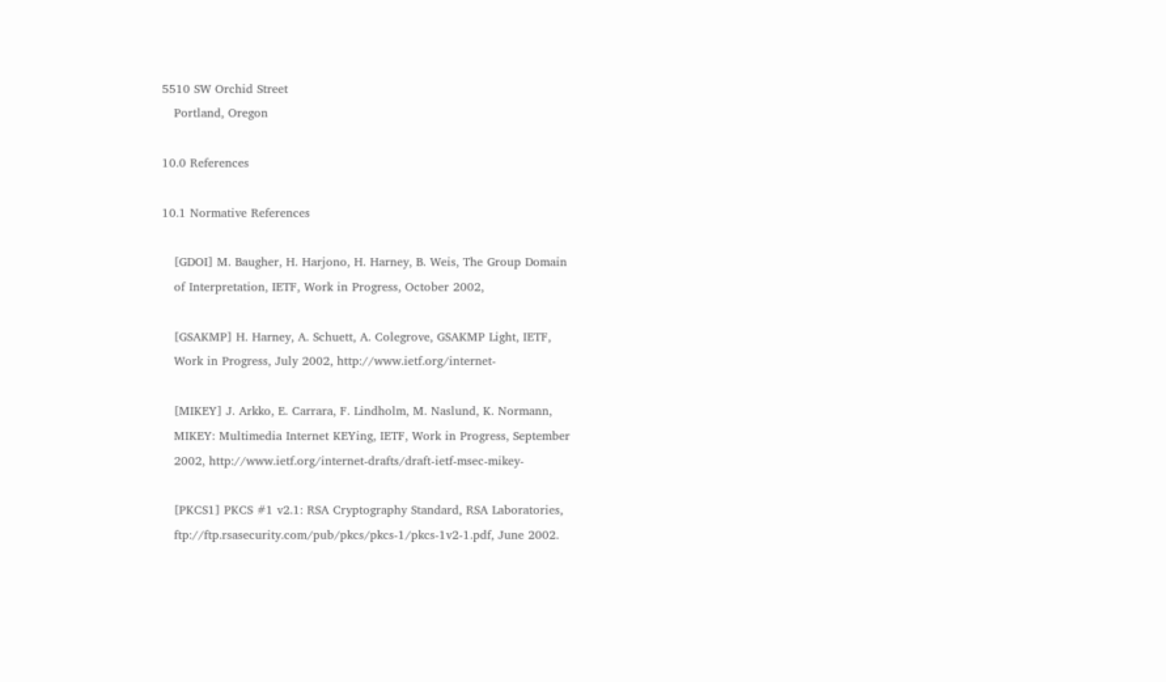5510 SW Orchid Street
   Portland, Oregon

10.0 References

10.1 Normative References

   [GDOI] M. Baugher, H. Harjono, H. Harney, B. Weis, The Group Domain
   of Interpretation, IETF, Work in Progress, October 2002,

   [GSAKMP] H. Harney, A. Schuett, A. Colegrove, GSAKMP Light, IETF,
   Work in Progress, July 2002, http://www.ietf.org/internet-

   [MIKEY] J. Arkko, E. Carrara, F. Lindholm, M. Naslund, K. Normann,
   MIKEY: Multimedia Internet KEYing, IETF, Work in Progress, September
   2002, http://www.ietf.org/internet-drafts/draft-ietf-msec-mikey-

   [PKCS1] PKCS #1 v2.1: RSA Cryptography Standard, RSA Laboratories,
   ftp://ftp.rsasecurity.com/pub/pkcs/pkcs-1/pkcs-1v2-1.pdf, June 2002.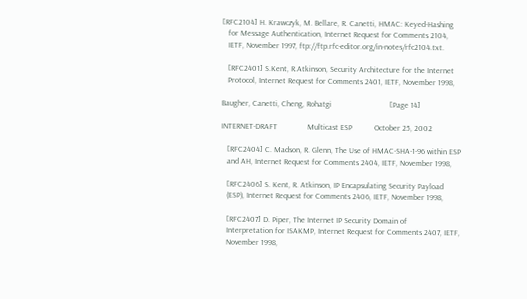[RFC2104] H. Krawczyk, M. Bellare, R. Canetti, HMAC: Keyed-Hashing
   for Message Authentication, Internet Request for Comments 2104,
   IETF, November 1997, ftp://ftp.rfc-editor.org/in-notes/rfc2104.txt.

   [RFC2401] S.Kent, R.Atkinson, Security Architecture for the Internet
   Protocol, Internet Request for Comments 2401, IETF, November 1998,

Baugher, Canetti, Cheng, Rohatgi                             [Page 14]

INTERNET-DRAFT               Multicast ESP           October 25, 2002

   [RFC2404] C. Madson, R. Glenn, The Use of HMAC-SHA-1-96 within ESP
   and AH, Internet Request for Comments 2404, IETF, November 1998,

   [RFC2406] S. Kent, R. Atkinson, IP Encapsulating Security Payload
   (ESP), Internet Request for Comments 2406, IETF, November 1998,

   [RFC2407] D. Piper, The Internet IP Security Domain of
   Interpretation for ISAKMP, Internet Request for Comments 2407, IETF,
   November 1998,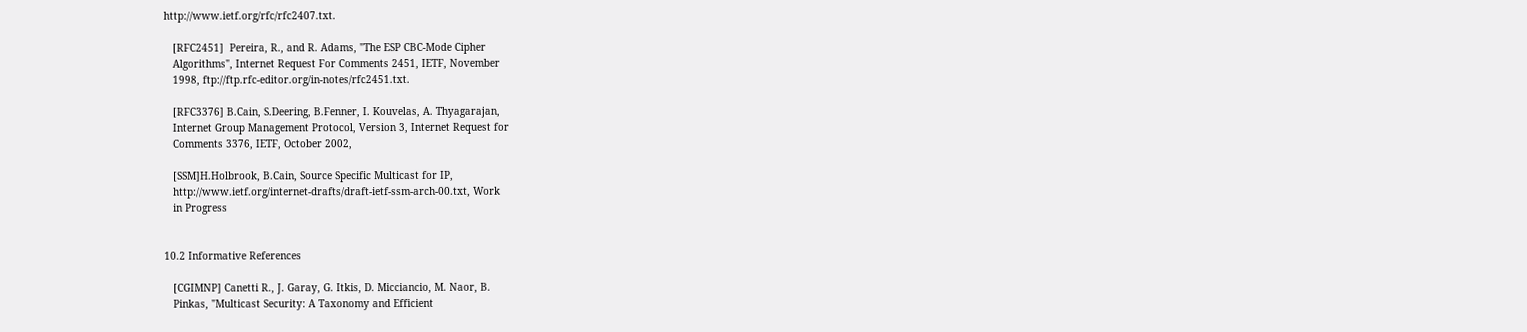http://www.ietf.org/rfc/rfc2407.txt.

   [RFC2451]  Pereira, R., and R. Adams, "The ESP CBC-Mode Cipher
   Algorithms", Internet Request For Comments 2451, IETF, November
   1998, ftp://ftp.rfc-editor.org/in-notes/rfc2451.txt.

   [RFC3376] B.Cain, S.Deering, B.Fenner, I. Kouvelas, A. Thyagarajan,
   Internet Group Management Protocol, Version 3, Internet Request for
   Comments 3376, IETF, October 2002,

   [SSM]H.Holbrook, B.Cain, Source Specific Multicast for IP,
   http://www.ietf.org/internet-drafts/draft-ietf-ssm-arch-00.txt, Work
   in Progress


10.2 Informative References

   [CGIMNP] Canetti R., J. Garay, G. Itkis, D. Micciancio, M. Naor, B.
   Pinkas, "Multicast Security: A Taxonomy and Efficient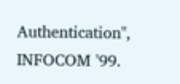Authentication", INFOCOM '99.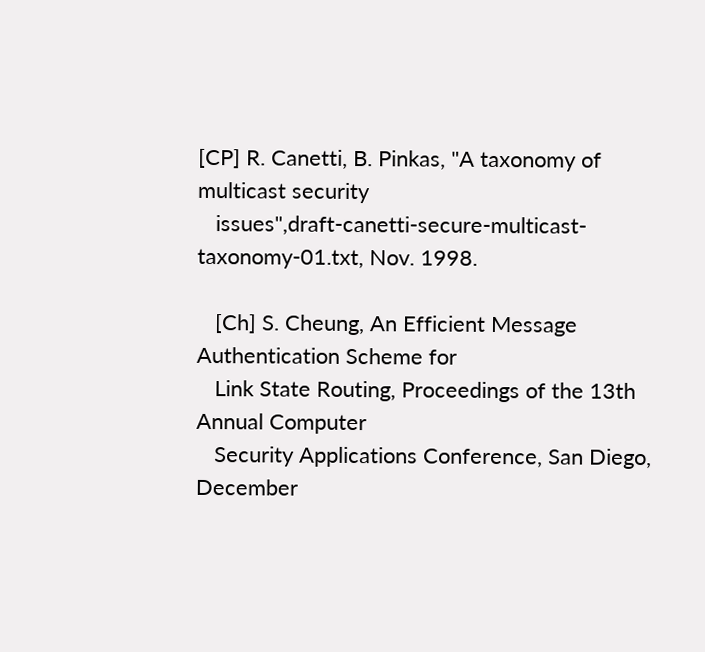[CP] R. Canetti, B. Pinkas, "A taxonomy of multicast security
   issues",draft-canetti-secure-multicast-taxonomy-01.txt, Nov. 1998.

   [Ch] S. Cheung, An Efficient Message Authentication Scheme for
   Link State Routing, Proceedings of the 13th Annual Computer
   Security Applications Conference, San Diego, December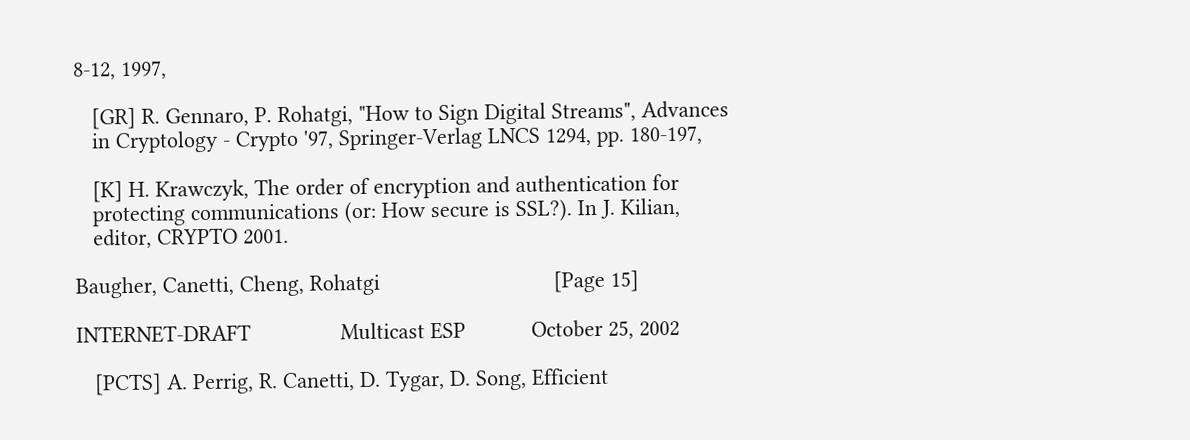8-12, 1997,

   [GR] R. Gennaro, P. Rohatgi, "How to Sign Digital Streams", Advances
   in Cryptology - Crypto '97, Springer-Verlag LNCS 1294, pp. 180-197,

   [K] H. Krawczyk, The order of encryption and authentication for
   protecting communications (or: How secure is SSL?). In J. Kilian,
   editor, CRYPTO 2001.

Baugher, Canetti, Cheng, Rohatgi                             [Page 15]

INTERNET-DRAFT               Multicast ESP           October 25, 2002

   [PCTS] A. Perrig, R. Canetti, D. Tygar, D. Song, Efficient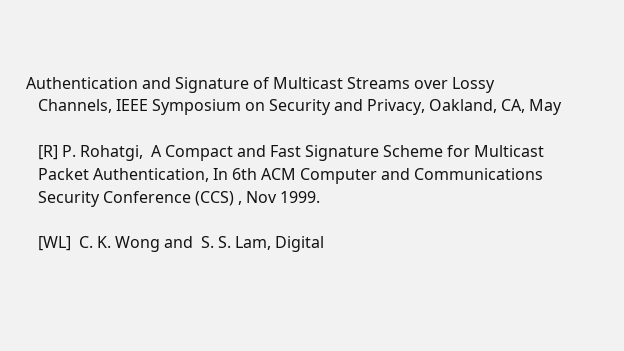Authentication and Signature of Multicast Streams over Lossy
   Channels, IEEE Symposium on Security and Privacy, Oakland, CA, May

   [R] P. Rohatgi,  A Compact and Fast Signature Scheme for Multicast
   Packet Authentication, In 6th ACM Computer and Communications
   Security Conference (CCS) , Nov 1999.

   [WL]  C. K. Wong and  S. S. Lam, Digital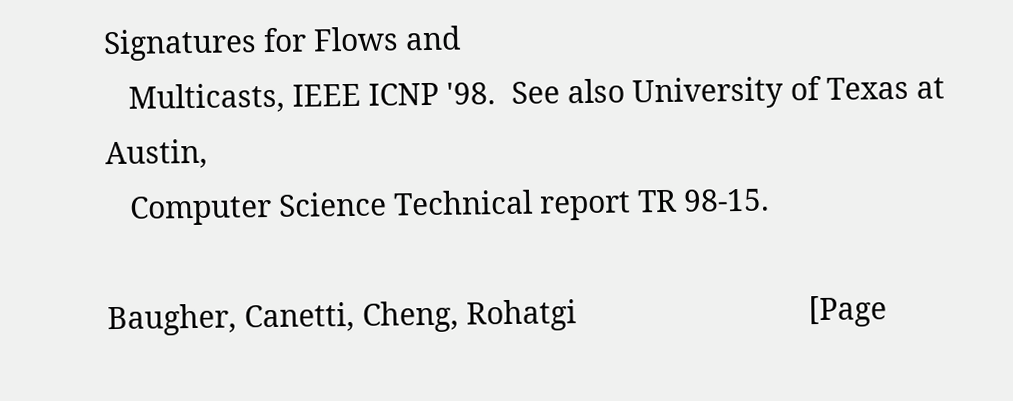Signatures for Flows and
   Multicasts, IEEE ICNP '98.  See also University of Texas at Austin,
   Computer Science Technical report TR 98-15.

Baugher, Canetti, Cheng, Rohatgi                             [Page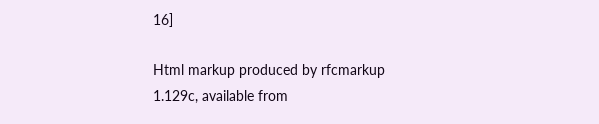16]

Html markup produced by rfcmarkup 1.129c, available from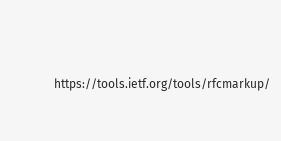https://tools.ietf.org/tools/rfcmarkup/